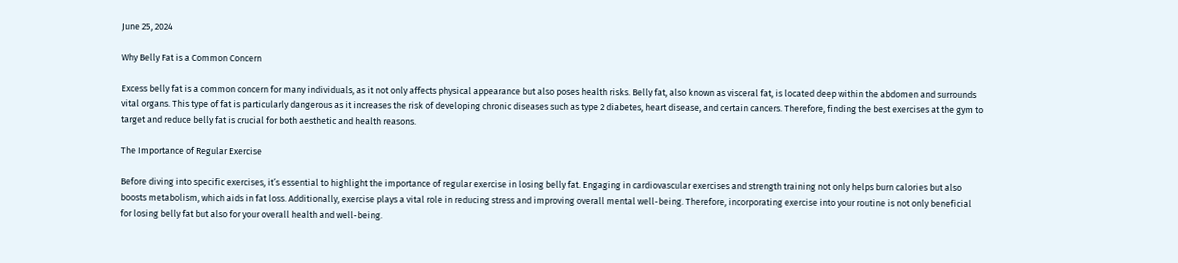June 25, 2024

Why Belly Fat is a Common Concern

Excess belly fat is a common concern for many individuals, as it not only affects physical appearance but also poses health risks. Belly fat, also known as visceral fat, is located deep within the abdomen and surrounds vital organs. This type of fat is particularly dangerous as it increases the risk of developing chronic diseases such as type 2 diabetes, heart disease, and certain cancers. Therefore, finding the best exercises at the gym to target and reduce belly fat is crucial for both aesthetic and health reasons.

The Importance of Regular Exercise

Before diving into specific exercises, it’s essential to highlight the importance of regular exercise in losing belly fat. Engaging in cardiovascular exercises and strength training not only helps burn calories but also boosts metabolism, which aids in fat loss. Additionally, exercise plays a vital role in reducing stress and improving overall mental well-being. Therefore, incorporating exercise into your routine is not only beneficial for losing belly fat but also for your overall health and well-being.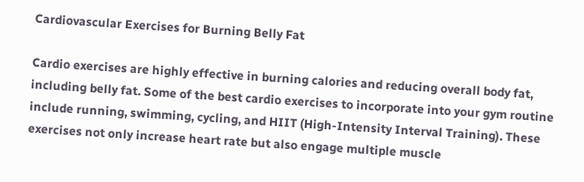Cardiovascular Exercises for Burning Belly Fat

Cardio exercises are highly effective in burning calories and reducing overall body fat, including belly fat. Some of the best cardio exercises to incorporate into your gym routine include running, swimming, cycling, and HIIT (High-Intensity Interval Training). These exercises not only increase heart rate but also engage multiple muscle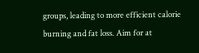groups, leading to more efficient calorie burning and fat loss. Aim for at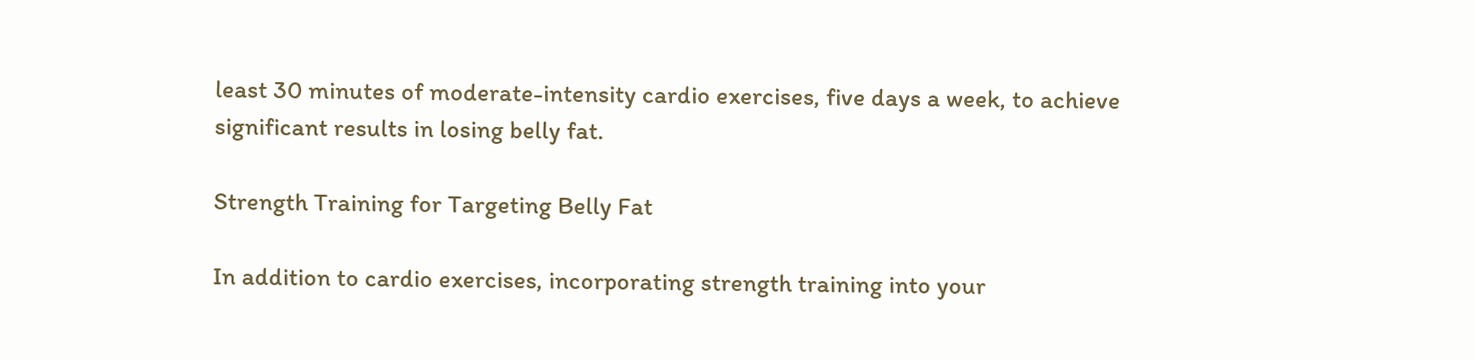least 30 minutes of moderate-intensity cardio exercises, five days a week, to achieve significant results in losing belly fat.

Strength Training for Targeting Belly Fat

In addition to cardio exercises, incorporating strength training into your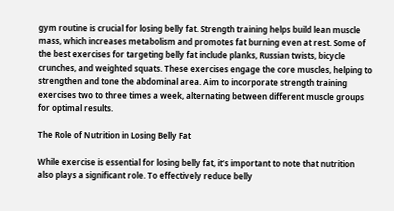gym routine is crucial for losing belly fat. Strength training helps build lean muscle mass, which increases metabolism and promotes fat burning even at rest. Some of the best exercises for targeting belly fat include planks, Russian twists, bicycle crunches, and weighted squats. These exercises engage the core muscles, helping to strengthen and tone the abdominal area. Aim to incorporate strength training exercises two to three times a week, alternating between different muscle groups for optimal results.

The Role of Nutrition in Losing Belly Fat

While exercise is essential for losing belly fat, it’s important to note that nutrition also plays a significant role. To effectively reduce belly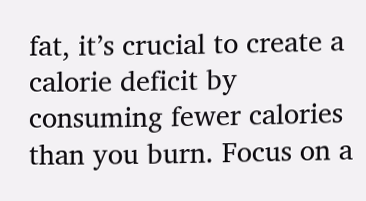fat, it’s crucial to create a calorie deficit by consuming fewer calories than you burn. Focus on a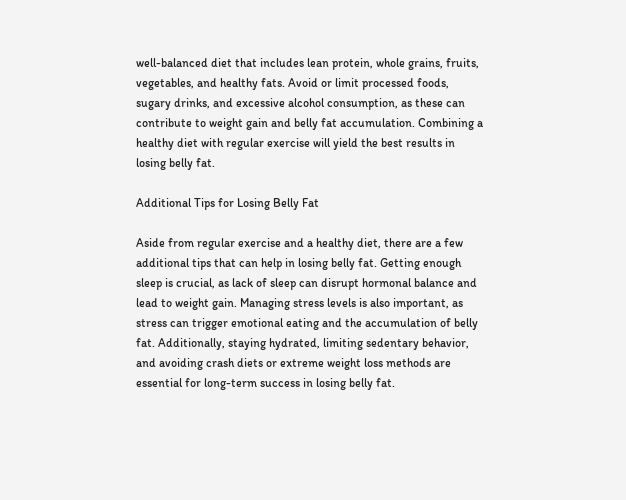well-balanced diet that includes lean protein, whole grains, fruits, vegetables, and healthy fats. Avoid or limit processed foods, sugary drinks, and excessive alcohol consumption, as these can contribute to weight gain and belly fat accumulation. Combining a healthy diet with regular exercise will yield the best results in losing belly fat.

Additional Tips for Losing Belly Fat

Aside from regular exercise and a healthy diet, there are a few additional tips that can help in losing belly fat. Getting enough sleep is crucial, as lack of sleep can disrupt hormonal balance and lead to weight gain. Managing stress levels is also important, as stress can trigger emotional eating and the accumulation of belly fat. Additionally, staying hydrated, limiting sedentary behavior, and avoiding crash diets or extreme weight loss methods are essential for long-term success in losing belly fat.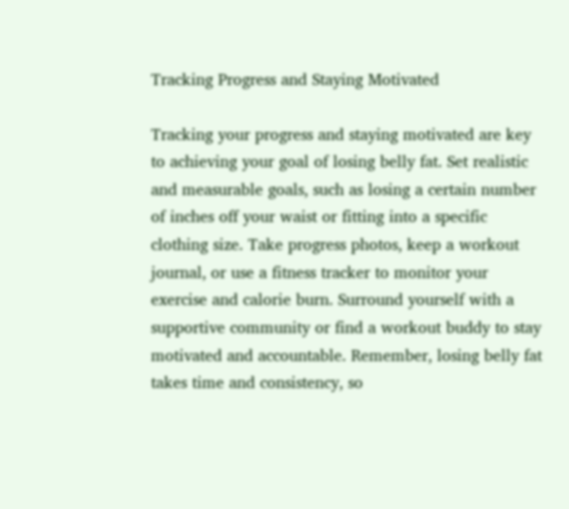Tracking Progress and Staying Motivated

Tracking your progress and staying motivated are key to achieving your goal of losing belly fat. Set realistic and measurable goals, such as losing a certain number of inches off your waist or fitting into a specific clothing size. Take progress photos, keep a workout journal, or use a fitness tracker to monitor your exercise and calorie burn. Surround yourself with a supportive community or find a workout buddy to stay motivated and accountable. Remember, losing belly fat takes time and consistency, so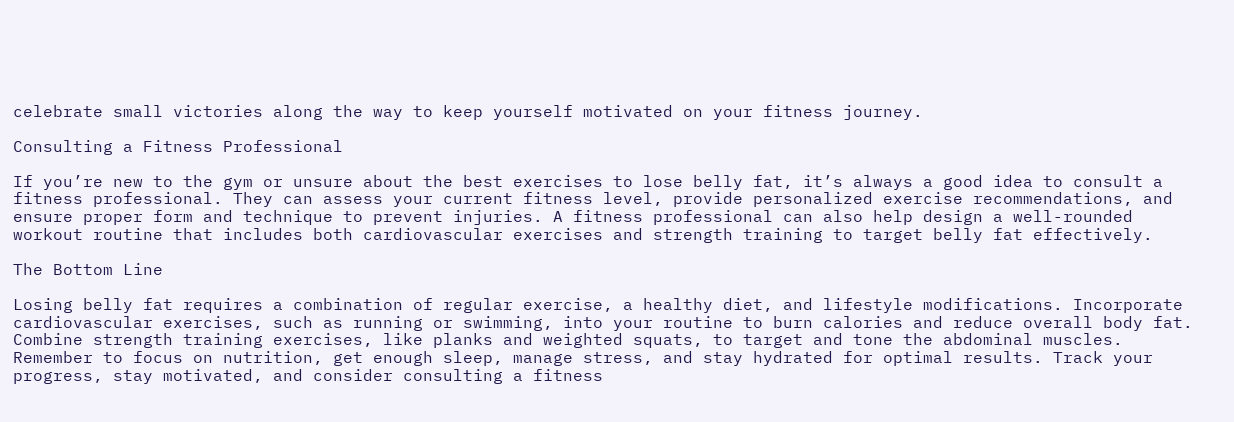celebrate small victories along the way to keep yourself motivated on your fitness journey.

Consulting a Fitness Professional

If you’re new to the gym or unsure about the best exercises to lose belly fat, it’s always a good idea to consult a fitness professional. They can assess your current fitness level, provide personalized exercise recommendations, and ensure proper form and technique to prevent injuries. A fitness professional can also help design a well-rounded workout routine that includes both cardiovascular exercises and strength training to target belly fat effectively.

The Bottom Line

Losing belly fat requires a combination of regular exercise, a healthy diet, and lifestyle modifications. Incorporate cardiovascular exercises, such as running or swimming, into your routine to burn calories and reduce overall body fat. Combine strength training exercises, like planks and weighted squats, to target and tone the abdominal muscles. Remember to focus on nutrition, get enough sleep, manage stress, and stay hydrated for optimal results. Track your progress, stay motivated, and consider consulting a fitness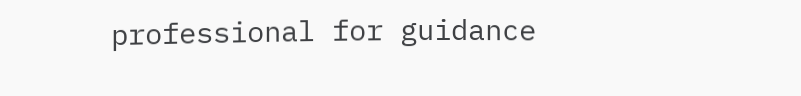professional for guidance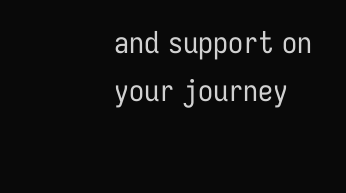and support on your journey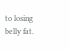to losing belly fat.